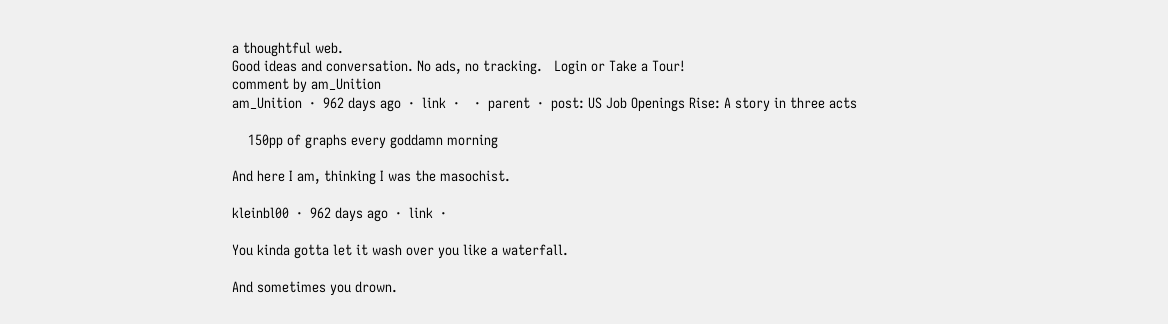a thoughtful web.
Good ideas and conversation. No ads, no tracking.   Login or Take a Tour!
comment by am_Unition
am_Unition  ·  962 days ago  ·  link  ·    ·  parent  ·  post: US Job Openings Rise: A story in three acts

    150pp of graphs every goddamn morning

And here I am, thinking I was the masochist.

kleinbl00  ·  962 days ago  ·  link  ·

You kinda gotta let it wash over you like a waterfall.

And sometimes you drown.